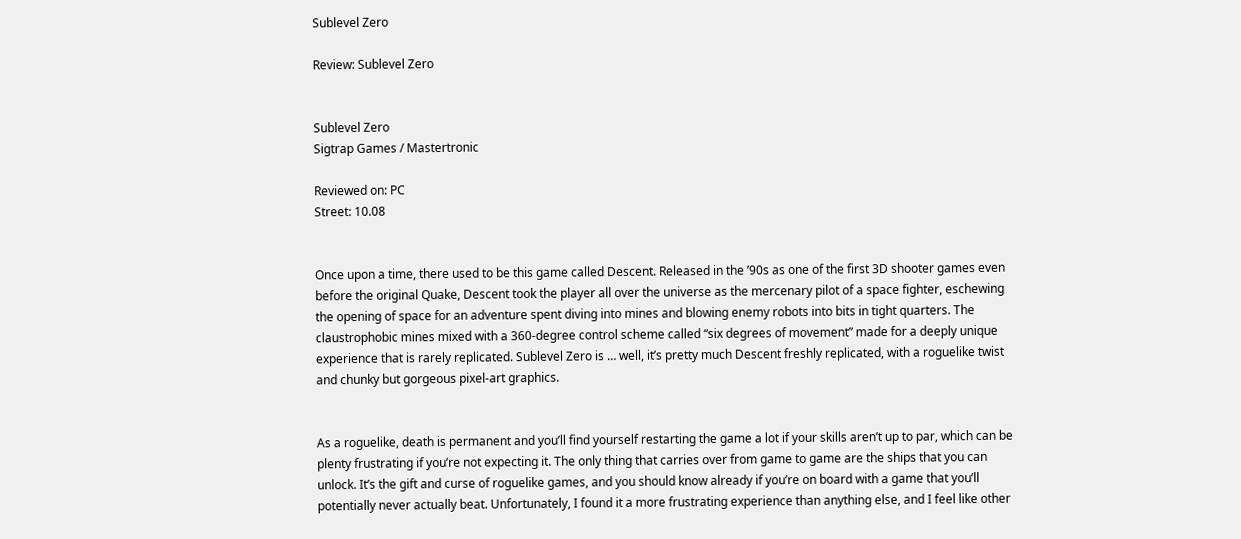Sublevel Zero

Review: Sublevel Zero


Sublevel Zero
Sigtrap Games / Mastertronic

Reviewed on: PC
Street: 10.08


Once upon a time, there used to be this game called Descent. Released in the ’90s as one of the first 3D shooter games even before the original Quake, Descent took the player all over the universe as the mercenary pilot of a space fighter, eschewing the opening of space for an adventure spent diving into mines and blowing enemy robots into bits in tight quarters. The claustrophobic mines mixed with a 360-degree control scheme called “six degrees of movement” made for a deeply unique experience that is rarely replicated. Sublevel Zero is … well, it’s pretty much Descent freshly replicated, with a roguelike twist and chunky but gorgeous pixel-art graphics.


As a roguelike, death is permanent and you’ll find yourself restarting the game a lot if your skills aren’t up to par, which can be plenty frustrating if you’re not expecting it. The only thing that carries over from game to game are the ships that you can unlock. It’s the gift and curse of roguelike games, and you should know already if you’re on board with a game that you’ll potentially never actually beat. Unfortunately, I found it a more frustrating experience than anything else, and I feel like other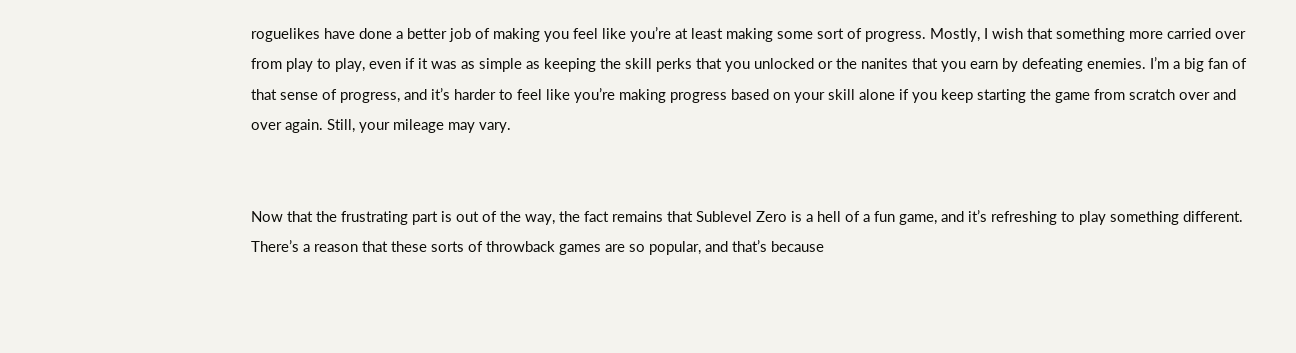roguelikes have done a better job of making you feel like you’re at least making some sort of progress. Mostly, I wish that something more carried over from play to play, even if it was as simple as keeping the skill perks that you unlocked or the nanites that you earn by defeating enemies. I’m a big fan of that sense of progress, and it’s harder to feel like you’re making progress based on your skill alone if you keep starting the game from scratch over and over again. Still, your mileage may vary.


Now that the frustrating part is out of the way, the fact remains that Sublevel Zero is a hell of a fun game, and it’s refreshing to play something different. There’s a reason that these sorts of throwback games are so popular, and that’s because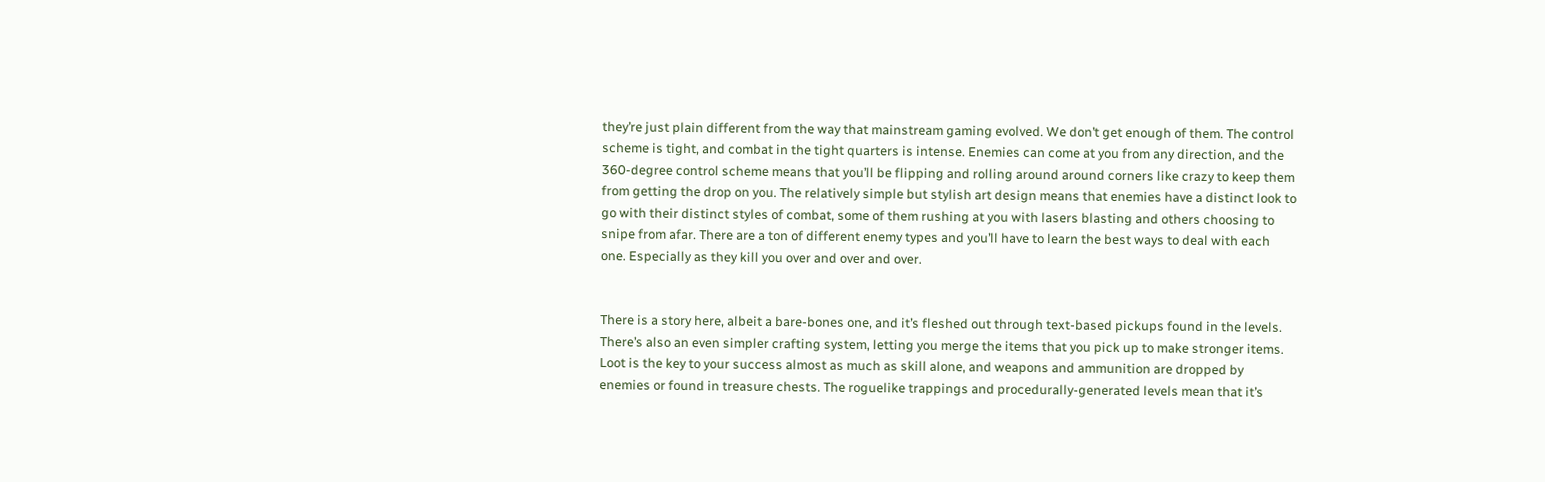they’re just plain different from the way that mainstream gaming evolved. We don’t get enough of them. The control scheme is tight, and combat in the tight quarters is intense. Enemies can come at you from any direction, and the 360-degree control scheme means that you’ll be flipping and rolling around around corners like crazy to keep them from getting the drop on you. The relatively simple but stylish art design means that enemies have a distinct look to go with their distinct styles of combat, some of them rushing at you with lasers blasting and others choosing to snipe from afar. There are a ton of different enemy types and you’ll have to learn the best ways to deal with each one. Especially as they kill you over and over and over.


There is a story here, albeit a bare-bones one, and it’s fleshed out through text-based pickups found in the levels. There’s also an even simpler crafting system, letting you merge the items that you pick up to make stronger items. Loot is the key to your success almost as much as skill alone, and weapons and ammunition are dropped by enemies or found in treasure chests. The roguelike trappings and procedurally-generated levels mean that it’s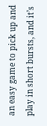an easy game to pick up and play in short bursts, and it’s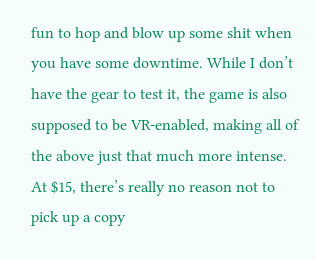fun to hop and blow up some shit when you have some downtime. While I don’t have the gear to test it, the game is also supposed to be VR-enabled, making all of the above just that much more intense. At $15, there’s really no reason not to pick up a copy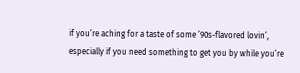if you’re aching for a taste of some ’90s-flavored lovin’, especially if you need something to get you by while you’re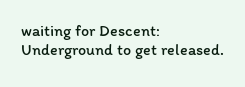waiting for Descent: Underground to get released.